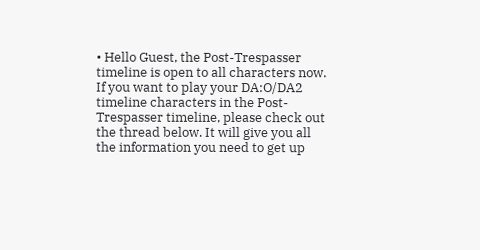• Hello Guest, the Post-Trespasser timeline is open to all characters now. If you want to play your DA:O/DA2 timeline characters in the Post-Trespasser timeline, please check out the thread below. It will give you all the information you need to get up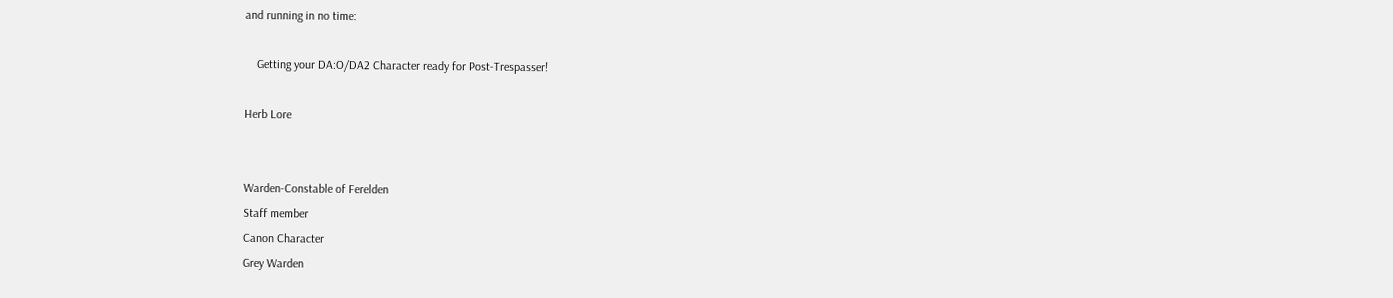and running in no time:

    Getting your DA:O/DA2 Character ready for Post-Trespasser!

Herb Lore


Warden-Constable of Ferelden
Staff member
Canon Character
Grey Warden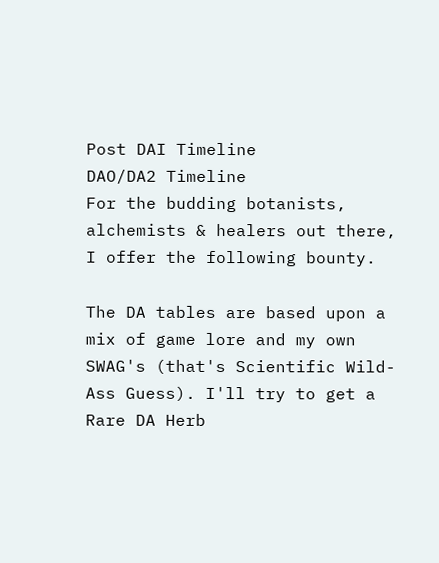Post DAI Timeline
DAO/DA2 Timeline
For the budding botanists, alchemists & healers out there, I offer the following bounty.

The DA tables are based upon a mix of game lore and my own SWAG's (that's Scientific Wild-Ass Guess). I'll try to get a Rare DA Herb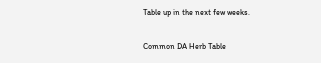Table up in the next few weeks.

Common DA Herb Table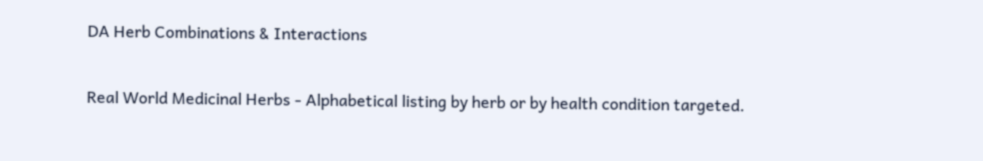DA Herb Combinations & Interactions

Real World Medicinal Herbs - Alphabetical listing by herb or by health condition targeted.